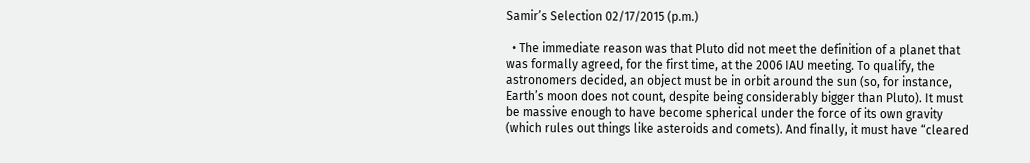Samir’s Selection 02/17/2015 (p.m.)

  • The immediate reason was that Pluto did not meet the definition of a planet that was formally agreed, for the first time, at the 2006 IAU meeting. To qualify, the astronomers decided, an object must be in orbit around the sun (so, for instance, Earth’s moon does not count, despite being considerably bigger than Pluto). It must be massive enough to have become spherical under the force of its own gravity (which rules out things like asteroids and comets). And finally, it must have “cleared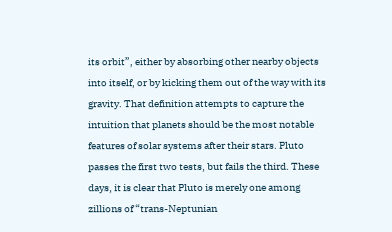its orbit”, either by absorbing other nearby objects into itself, or by kicking them out of the way with its gravity. That definition attempts to capture the intuition that planets should be the most notable features of solar systems after their stars. Pluto passes the first two tests, but fails the third. These days, it is clear that Pluto is merely one among zillions of “trans-Neptunian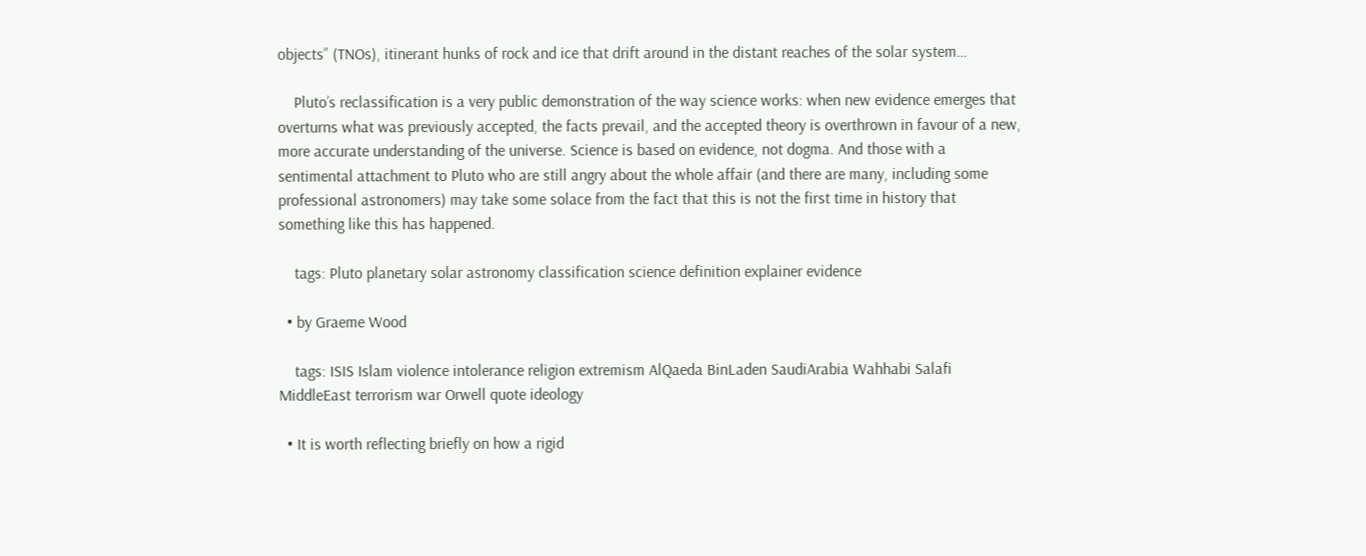objects” (TNOs), itinerant hunks of rock and ice that drift around in the distant reaches of the solar system…

    Pluto’s reclassification is a very public demonstration of the way science works: when new evidence emerges that overturns what was previously accepted, the facts prevail, and the accepted theory is overthrown in favour of a new, more accurate understanding of the universe. Science is based on evidence, not dogma. And those with a sentimental attachment to Pluto who are still angry about the whole affair (and there are many, including some professional astronomers) may take some solace from the fact that this is not the first time in history that something like this has happened.

    tags: Pluto planetary solar astronomy classification science definition explainer evidence

  • by Graeme Wood

    tags: ISIS Islam violence intolerance religion extremism AlQaeda BinLaden SaudiArabia Wahhabi Salafi MiddleEast terrorism war Orwell quote ideology

  • It is worth reflecting briefly on how a rigid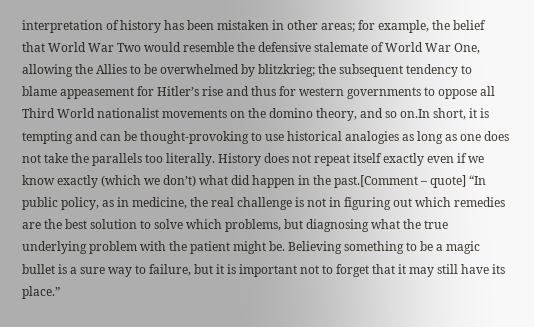interpretation of history has been mistaken in other areas; for example, the belief that World War Two would resemble the defensive stalemate of World War One, allowing the Allies to be overwhelmed by blitzkrieg; the subsequent tendency to blame appeasement for Hitler’s rise and thus for western governments to oppose all Third World nationalist movements on the domino theory, and so on.In short, it is tempting and can be thought-provoking to use historical analogies as long as one does not take the parallels too literally. History does not repeat itself exactly even if we know exactly (which we don’t) what did happen in the past.[Comment – quote] “In public policy, as in medicine, the real challenge is not in figuring out which remedies are the best solution to solve which problems, but diagnosing what the true underlying problem with the patient might be. Believing something to be a magic bullet is a sure way to failure, but it is important not to forget that it may still have its place.”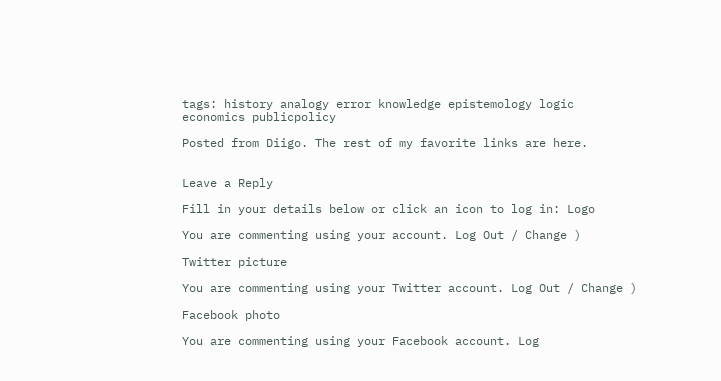tags: history analogy error knowledge epistemology logic economics publicpolicy

Posted from Diigo. The rest of my favorite links are here.


Leave a Reply

Fill in your details below or click an icon to log in: Logo

You are commenting using your account. Log Out / Change )

Twitter picture

You are commenting using your Twitter account. Log Out / Change )

Facebook photo

You are commenting using your Facebook account. Log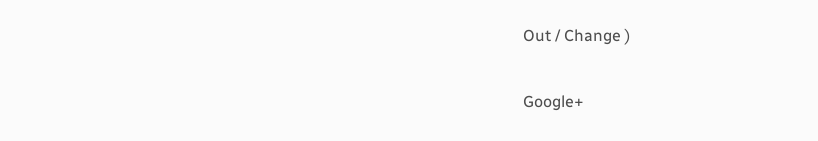Out / Change )

Google+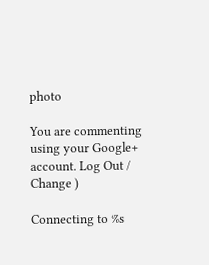photo

You are commenting using your Google+ account. Log Out / Change )

Connecting to %s